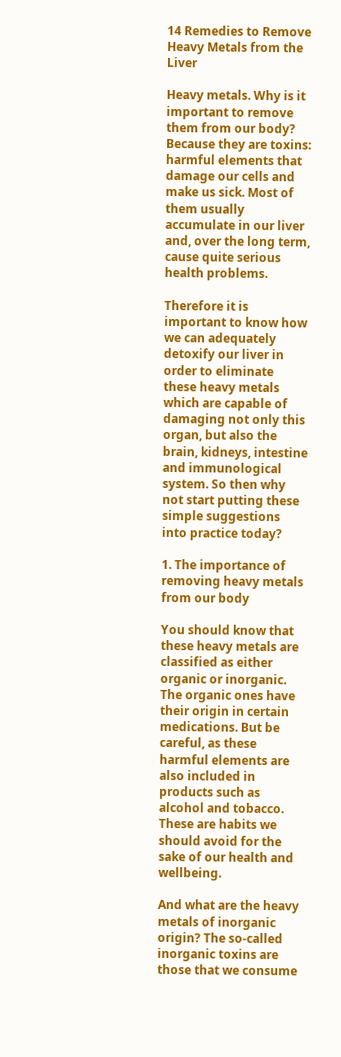14 Remedies to Remove Heavy Metals from the Liver

Heavy metals. Why is it important to remove them from our body? Because they are toxins: harmful elements that damage our cells and make us sick. Most of them usually accumulate in our liver and, over the long term, cause quite serious health problems.

Therefore it is important to know how we can adequately detoxify our liver in order to eliminate these heavy metals which are capable of damaging not only this organ, but also the brain, kidneys, intestine and immunological system. So then why not start putting these simple suggestions into practice today?

1. The importance of removing heavy metals from our body

You should know that these heavy metals are classified as either organic or inorganic. The organic ones have their origin in certain medications. But be careful, as these harmful elements are also included in products such as alcohol and tobacco. These are habits we should avoid for the sake of our health and wellbeing.

And what are the heavy metals of inorganic origin? The so-called inorganic toxins are those that we consume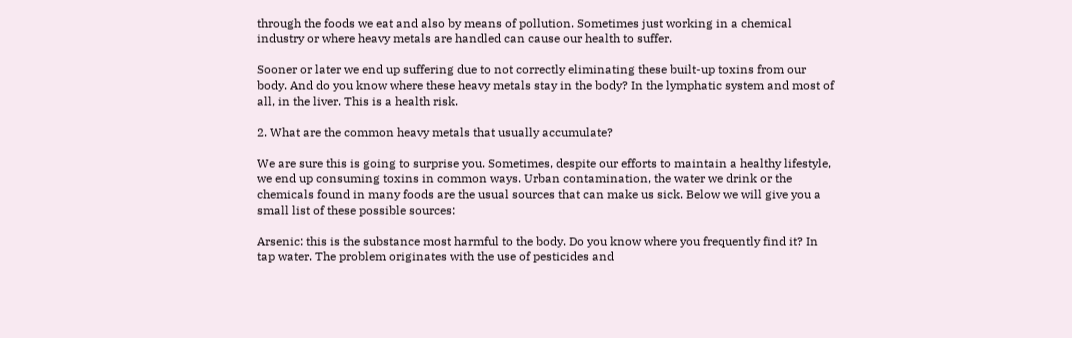through the foods we eat and also by means of pollution. Sometimes just working in a chemical industry or where heavy metals are handled can cause our health to suffer.

Sooner or later we end up suffering due to not correctly eliminating these built-up toxins from our body. And do you know where these heavy metals stay in the body? In the lymphatic system and most of all, in the liver. This is a health risk.

2. What are the common heavy metals that usually accumulate?

We are sure this is going to surprise you. Sometimes, despite our efforts to maintain a healthy lifestyle, we end up consuming toxins in common ways. Urban contamination, the water we drink or the chemicals found in many foods are the usual sources that can make us sick. Below we will give you a small list of these possible sources:

Arsenic: this is the substance most harmful to the body. Do you know where you frequently find it? In tap water. The problem originates with the use of pesticides and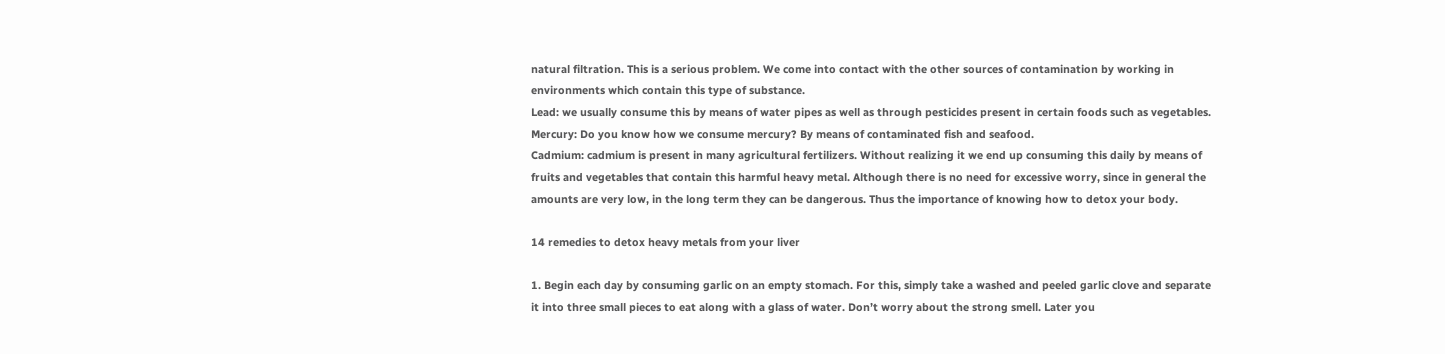natural filtration. This is a serious problem. We come into contact with the other sources of contamination by working in environments which contain this type of substance.
Lead: we usually consume this by means of water pipes as well as through pesticides present in certain foods such as vegetables.
Mercury: Do you know how we consume mercury? By means of contaminated fish and seafood.
Cadmium: cadmium is present in many agricultural fertilizers. Without realizing it we end up consuming this daily by means of fruits and vegetables that contain this harmful heavy metal. Although there is no need for excessive worry, since in general the amounts are very low, in the long term they can be dangerous. Thus the importance of knowing how to detox your body.

14 remedies to detox heavy metals from your liver

1. Begin each day by consuming garlic on an empty stomach. For this, simply take a washed and peeled garlic clove and separate it into three small pieces to eat along with a glass of water. Don’t worry about the strong smell. Later you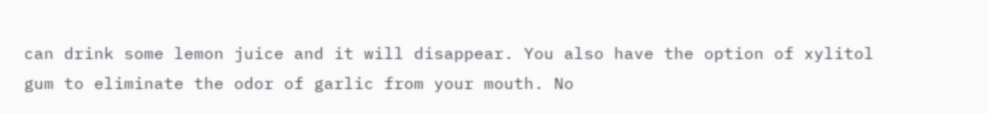can drink some lemon juice and it will disappear. You also have the option of xylitol gum to eliminate the odor of garlic from your mouth. No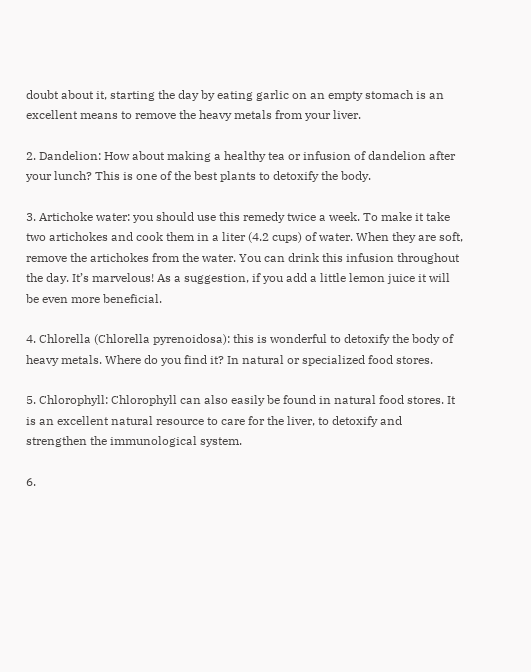doubt about it, starting the day by eating garlic on an empty stomach is an excellent means to remove the heavy metals from your liver.

2. Dandelion: How about making a healthy tea or infusion of dandelion after your lunch? This is one of the best plants to detoxify the body.

3. Artichoke water: you should use this remedy twice a week. To make it take two artichokes and cook them in a liter (4.2 cups) of water. When they are soft, remove the artichokes from the water. You can drink this infusion throughout the day. It’s marvelous! As a suggestion, if you add a little lemon juice it will be even more beneficial.

4. Chlorella (Chlorella pyrenoidosa): this is wonderful to detoxify the body of heavy metals. Where do you find it? In natural or specialized food stores.

5. Chlorophyll: Chlorophyll can also easily be found in natural food stores. It is an excellent natural resource to care for the liver, to detoxify and strengthen the immunological system.

6.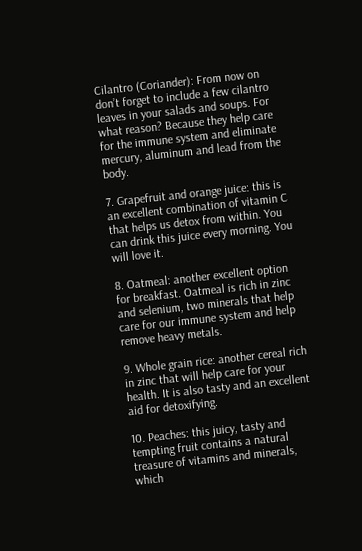Cilantro (Coriander): From now on don’t forget to include a few cilantro leaves in your salads and soups. For what reason? Because they help care for the immune system and eliminate mercury, aluminum and lead from the body.

7. Grapefruit and orange juice: this is an excellent combination of vitamin C that helps us detox from within. You can drink this juice every morning. You will love it.

8. Oatmeal: another excellent option for breakfast. Oatmeal is rich in zinc and selenium, two minerals that help care for our immune system and help remove heavy metals.

9. Whole grain rice: another cereal rich in zinc that will help care for your health. It is also tasty and an excellent aid for detoxifying.

10. Peaches: this juicy, tasty and tempting fruit contains a natural treasure of vitamins and minerals, which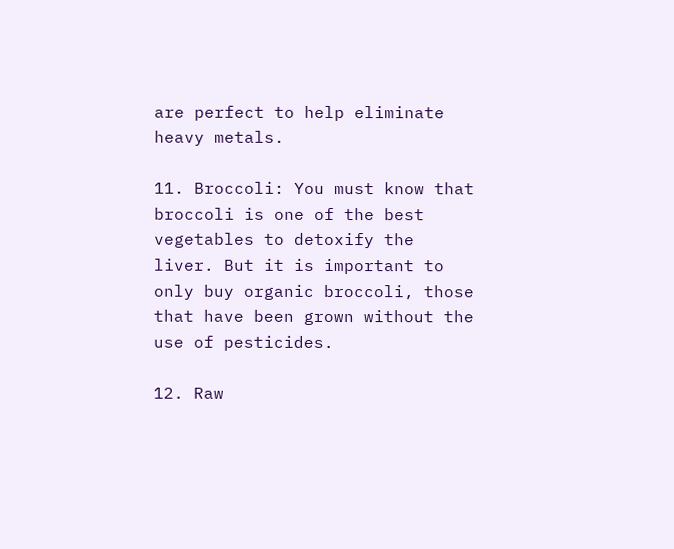are perfect to help eliminate heavy metals.

11. Broccoli: You must know that broccoli is one of the best vegetables to detoxify the liver. But it is important to only buy organic broccoli, those that have been grown without the use of pesticides.

12. Raw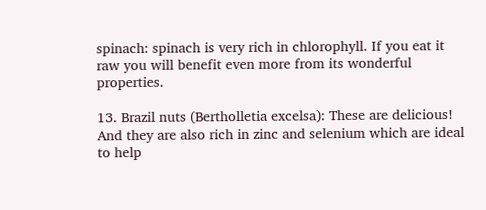spinach: spinach is very rich in chlorophyll. If you eat it raw you will benefit even more from its wonderful properties.

13. Brazil nuts (Bertholletia excelsa): These are delicious! And they are also rich in zinc and selenium which are ideal to help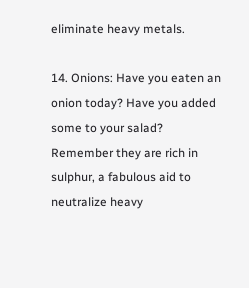eliminate heavy metals.

14. Onions: Have you eaten an onion today? Have you added some to your salad? Remember they are rich in sulphur, a fabulous aid to neutralize heavy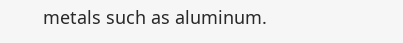metals such as aluminum.